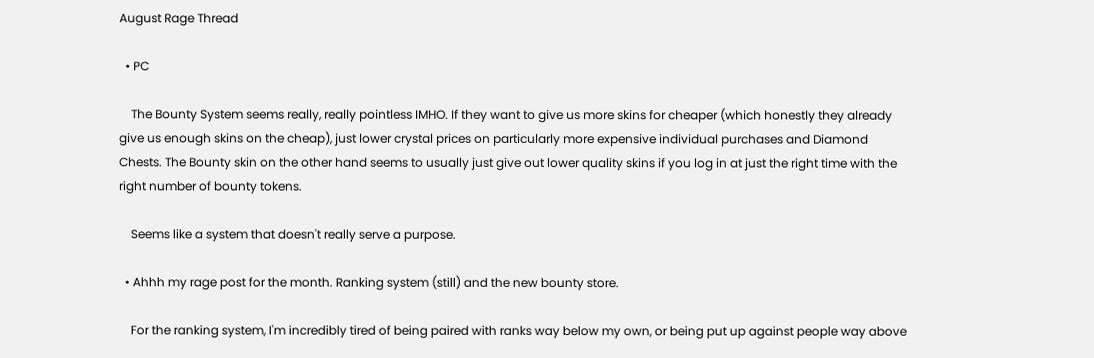August Rage Thread

  • PC

    The Bounty System seems really, really pointless IMHO. If they want to give us more skins for cheaper (which honestly they already give us enough skins on the cheap), just lower crystal prices on particularly more expensive individual purchases and Diamond Chests. The Bounty skin on the other hand seems to usually just give out lower quality skins if you log in at just the right time with the right number of bounty tokens.

    Seems like a system that doesn't really serve a purpose.

  • Ahhh my rage post for the month. Ranking system (still) and the new bounty store.

    For the ranking system, I'm incredibly tired of being paired with ranks way below my own, or being put up against people way above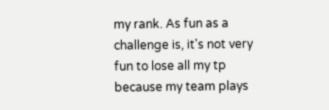my rank. As fun as a challenge is, it's not very fun to lose all my tp because my team plays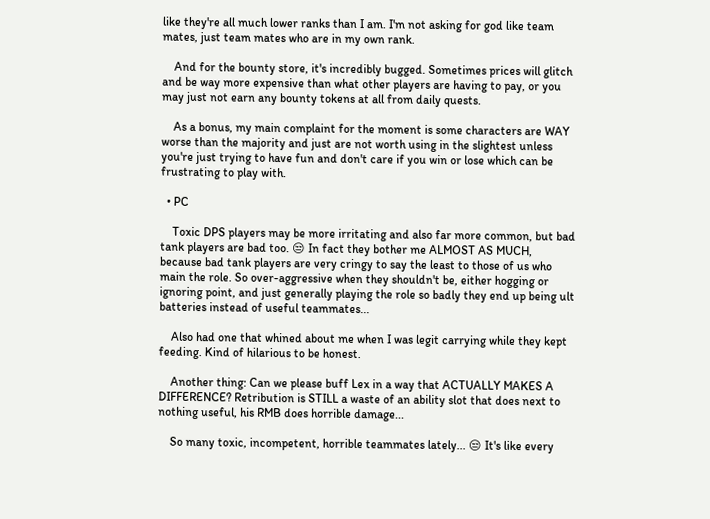like they're all much lower ranks than I am. I'm not asking for god like team mates, just team mates who are in my own rank.

    And for the bounty store, it's incredibly bugged. Sometimes prices will glitch and be way more expensive than what other players are having to pay, or you may just not earn any bounty tokens at all from daily quests.

    As a bonus, my main complaint for the moment is some characters are WAY worse than the majority and just are not worth using in the slightest unless you're just trying to have fun and don't care if you win or lose which can be frustrating to play with.

  • PC

    Toxic DPS players may be more irritating and also far more common, but bad tank players are bad too. 😒 In fact they bother me ALMOST AS MUCH, because bad tank players are very cringy to say the least to those of us who main the role. So over-aggressive when they shouldn't be, either hogging or ignoring point, and just generally playing the role so badly they end up being ult batteries instead of useful teammates...

    Also had one that whined about me when I was legit carrying while they kept feeding. Kind of hilarious to be honest.

    Another thing: Can we please buff Lex in a way that ACTUALLY MAKES A DIFFERENCE? Retribution is STILL a waste of an ability slot that does next to nothing useful, his RMB does horrible damage...

    So many toxic, incompetent, horrible teammates lately... 😒 It's like every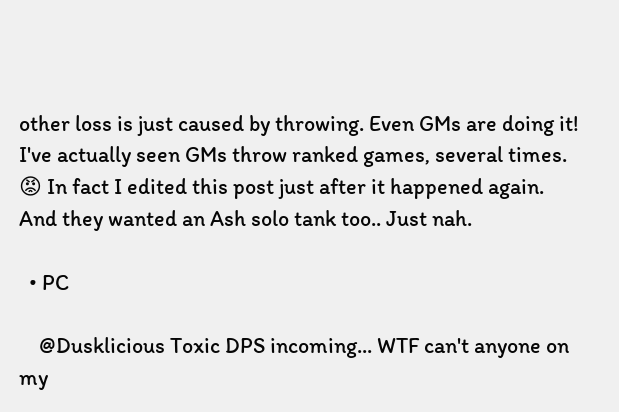other loss is just caused by throwing. Even GMs are doing it! I've actually seen GMs throw ranked games, several times. 😡 In fact I edited this post just after it happened again. And they wanted an Ash solo tank too.. Just nah.

  • PC

    @Dusklicious Toxic DPS incoming... WTF can't anyone on my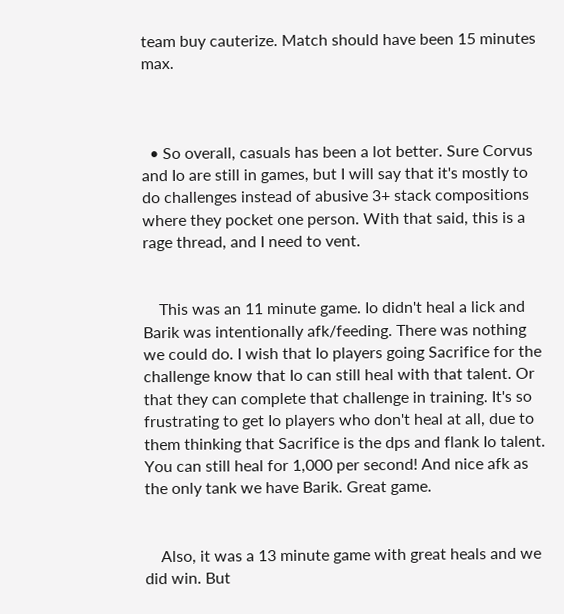team buy cauterize. Match should have been 15 minutes max.



  • So overall, casuals has been a lot better. Sure Corvus and Io are still in games, but I will say that it's mostly to do challenges instead of abusive 3+ stack compositions where they pocket one person. With that said, this is a rage thread, and I need to vent.


    This was an 11 minute game. Io didn't heal a lick and Barik was intentionally afk/feeding. There was nothing we could do. I wish that Io players going Sacrifice for the challenge know that Io can still heal with that talent. Or that they can complete that challenge in training. It's so frustrating to get Io players who don't heal at all, due to them thinking that Sacrifice is the dps and flank Io talent. You can still heal for 1,000 per second! And nice afk as the only tank we have Barik. Great game.


    Also, it was a 13 minute game with great heals and we did win. But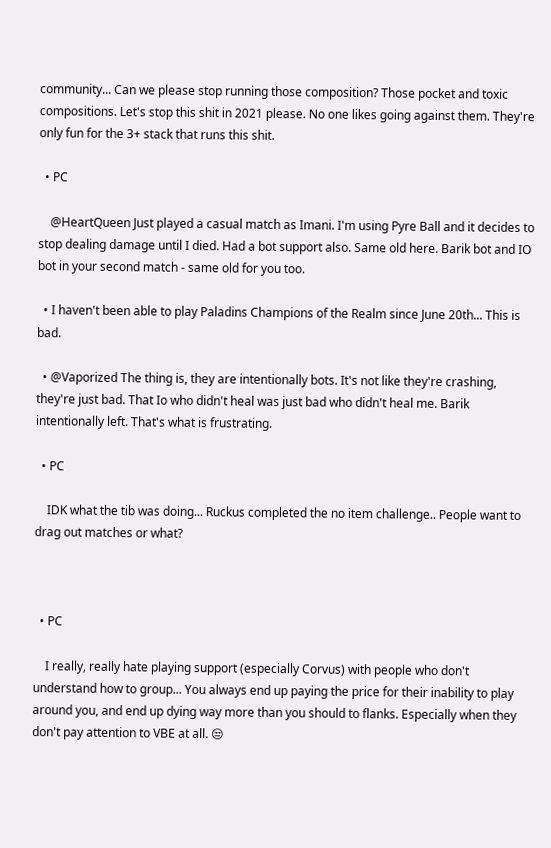community... Can we please stop running those composition? Those pocket and toxic compositions. Let's stop this shit in 2021 please. No one likes going against them. They're only fun for the 3+ stack that runs this shit.

  • PC

    @HeartQueen Just played a casual match as Imani. I'm using Pyre Ball and it decides to stop dealing damage until I died. Had a bot support also. Same old here. Barik bot and IO bot in your second match - same old for you too.

  • I haven't been able to play Paladins Champions of the Realm since June 20th... This is bad.

  • @Vaporized The thing is, they are intentionally bots. It's not like they're crashing, they're just bad. That Io who didn't heal was just bad who didn't heal me. Barik intentionally left. That's what is frustrating.

  • PC

    IDK what the tib was doing... Ruckus completed the no item challenge.. People want to drag out matches or what?



  • PC

    I really, really hate playing support (especially Corvus) with people who don't understand how to group... You always end up paying the price for their inability to play around you, and end up dying way more than you should to flanks. Especially when they don't pay attention to VBE at all. 😒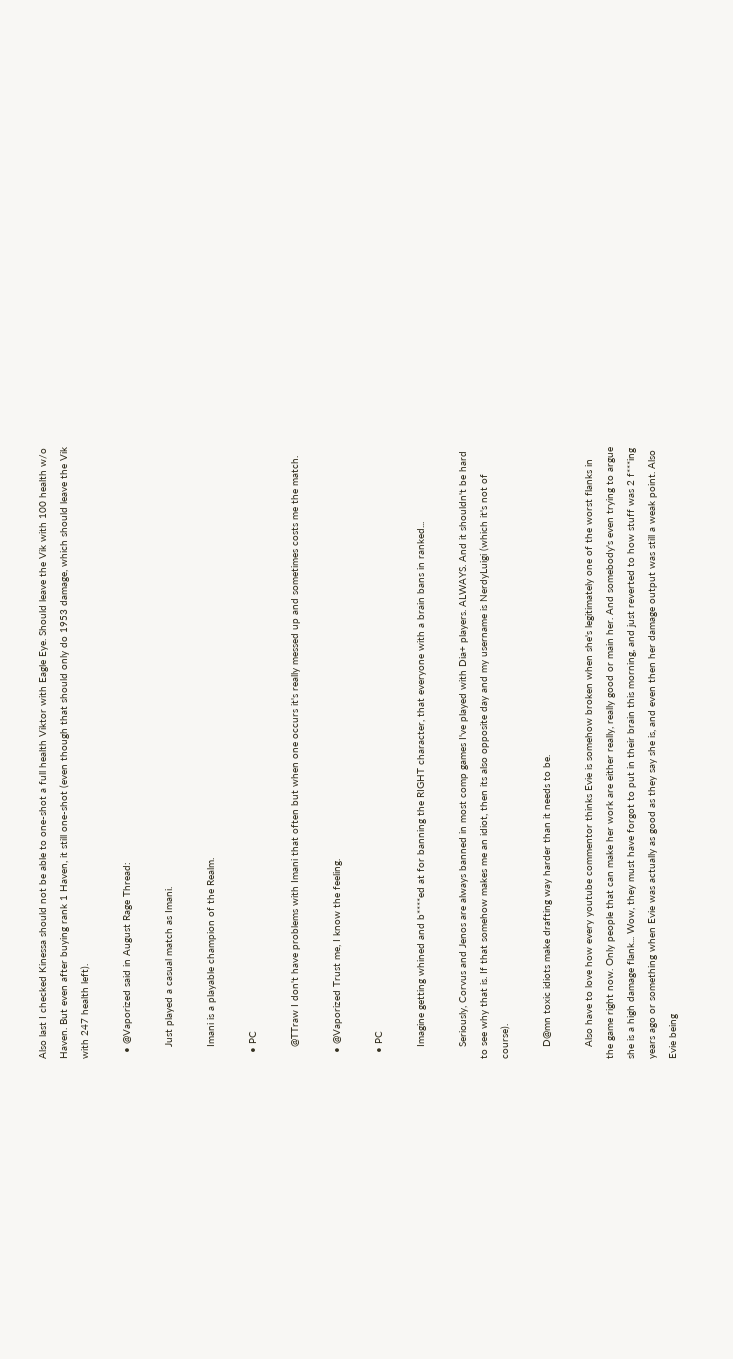Also last I checked Kinessa should not be able to one-shot a full health Viktor with Eagle Eye. Should leave the Vik with 100 health w/o Haven. But even after buying rank 1 Haven, it still one-shot (even though that should only do 1953 damage, which should leave the Vik with 247 health left).

  • @Vaporized said in August Rage Thread:

    Just played a casual match as Imani.

    Imani is a playable champion of the Realm.

  • PC

    @TTraw I don't have problems with Imani that often but when one occurs it's really messed up and sometimes costs me the match.

  • @Vaporized Trust me, I know the feeling.

  • PC

    Imagine getting whined and b****ed at for banning the RIGHT character, that everyone with a brain bans in ranked...

    Seriously, Corvus and Jenos are always banned in most comp games I've played with Dia+ players. ALWAYS. And it shouldn't be hard to see why that is. If that somehow makes me an idiot, then its also opposite day and my username is NerdyLuigi (which it's not of course).

    D@mn toxic idiots make drafting way harder than it needs to be.

    Also have to love how every youtube commentor thinks Evie is somehow broken when she's legitimately one of the worst flanks in the game right now. Only people that can make her work are either really, really good or main her. And somebody's even trying to argue she is a high damage flank... Wow, they must have forgot to put in their brain this morning, and just reverted to how stuff was 2 f***ing years ago or something when Evie was actually as good as they say she is, and even then her damage output was still a weak point. Also Evie being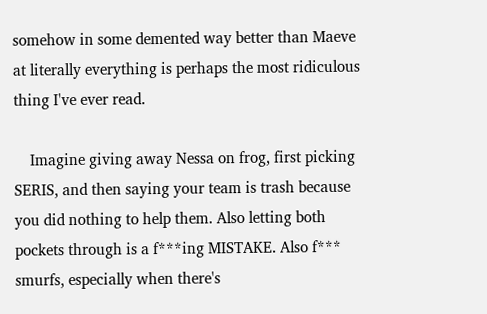somehow in some demented way better than Maeve at literally everything is perhaps the most ridiculous thing I've ever read.

    Imagine giving away Nessa on frog, first picking SERIS, and then saying your team is trash because you did nothing to help them. Also letting both pockets through is a f***ing MISTAKE. Also f*** smurfs, especially when there's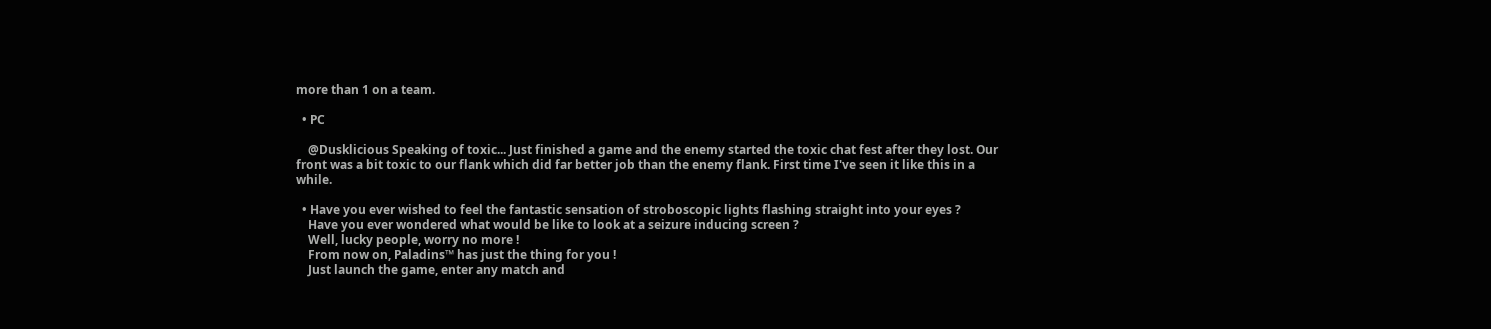more than 1 on a team.

  • PC

    @Dusklicious Speaking of toxic... Just finished a game and the enemy started the toxic chat fest after they lost. Our front was a bit toxic to our flank which did far better job than the enemy flank. First time I've seen it like this in a while.

  • Have you ever wished to feel the fantastic sensation of stroboscopic lights flashing straight into your eyes ?
    Have you ever wondered what would be like to look at a seizure inducing screen ?
    Well, lucky people, worry no more !
    From now on, Paladins™ has just the thing for you !
    Just launch the game, enter any match and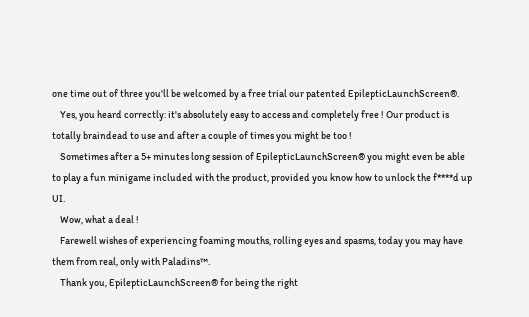one time out of three you'll be welcomed by a free trial our patented EpilepticLaunchScreen®.
    Yes, you heard correctly: it's absolutely easy to access and completely free ! Our product is totally braindead to use and after a couple of times you might be too !
    Sometimes after a 5+ minutes long session of EpilepticLaunchScreen® you might even be able to play a fun minigame included with the product, provided you know how to unlock the f****d up UI.
    Wow, what a deal !
    Farewell wishes of experiencing foaming mouths, rolling eyes and spasms, today you may have them from real, only with Paladins™.
    Thank you, EpilepticLaunchScreen® for being the right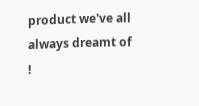product we've all always dreamt of !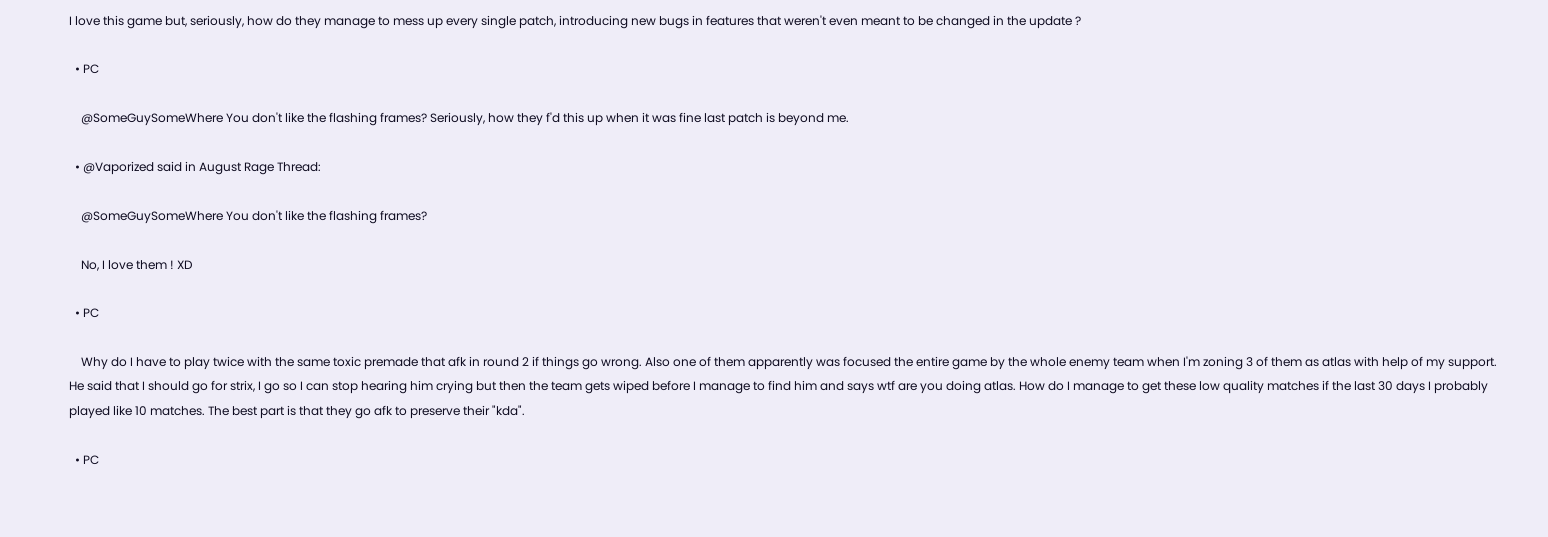I love this game but, seriously, how do they manage to mess up every single patch, introducing new bugs in features that weren't even meant to be changed in the update ?

  • PC

    @SomeGuySomeWhere You don't like the flashing frames? Seriously, how they f'd this up when it was fine last patch is beyond me.

  • @Vaporized said in August Rage Thread:

    @SomeGuySomeWhere You don't like the flashing frames?

    No, I love them ! XD

  • PC

    Why do I have to play twice with the same toxic premade that afk in round 2 if things go wrong. Also one of them apparently was focused the entire game by the whole enemy team when I'm zoning 3 of them as atlas with help of my support. He said that I should go for strix, I go so I can stop hearing him crying but then the team gets wiped before I manage to find him and says wtf are you doing atlas. How do I manage to get these low quality matches if the last 30 days I probably played like 10 matches. The best part is that they go afk to preserve their "kda".

  • PC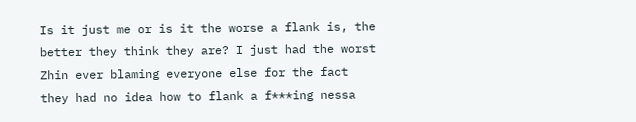Is it just me or is it the worse a flank is, the better they think they are? I just had the worst Zhin ever blaming everyone else for the fact they had no idea how to flank a f***ing nessa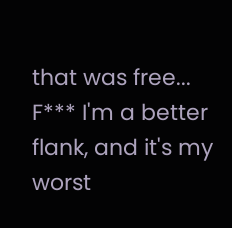that was free... F*** I'm a better flank, and it's my worst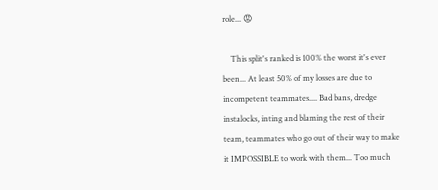role... 😡

    This split's ranked is 100% the worst it's ever been... At least 50% of my losses are due to incompetent teammates.... Bad bans, dredge instalocks, inting and blaming the rest of their team, teammates who go out of their way to make it IMPOSSIBLE to work with them... Too much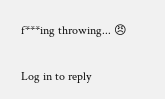f***ing throwing... 😠

Log in to reply